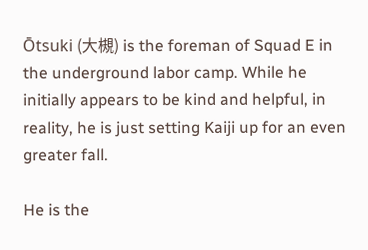Ōtsuki (大槻) is the foreman of Squad E in the underground labor camp. While he initially appears to be kind and helpful, in reality, he is just setting Kaiji up for an even greater fall.

He is the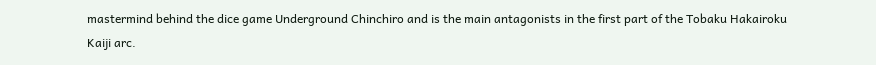mastermind behind the dice game Underground Chinchiro and is the main antagonists in the first part of the Tobaku Hakairoku Kaiji arc.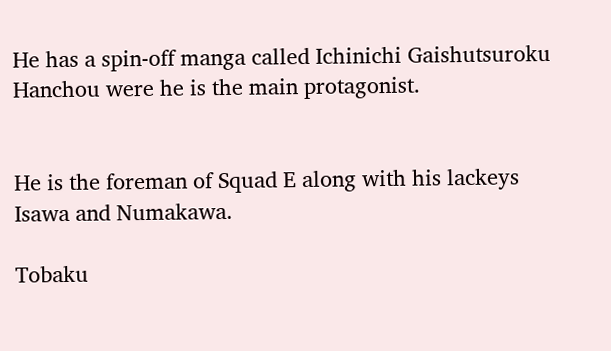He has a spin-off manga called Ichinichi Gaishutsuroku Hanchou were he is the main protagonist.


He is the foreman of Squad E along with his lackeys Isawa and Numakawa.

Tobaku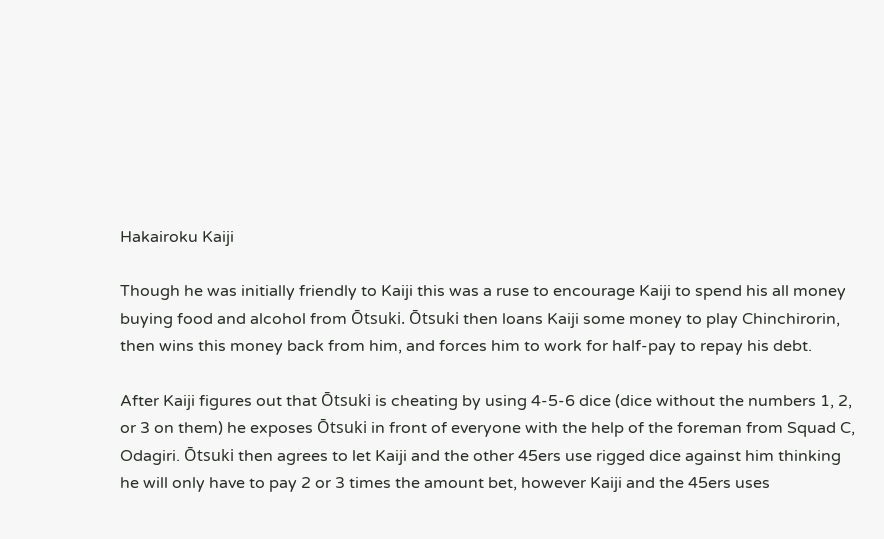Hakairoku Kaiji

Though he was initially friendly to Kaiji this was a ruse to encourage Kaiji to spend his all money buying food and alcohol from Ōtsuki. Ōtsuki then loans Kaiji some money to play Chinchirorin, then wins this money back from him, and forces him to work for half-pay to repay his debt.

After Kaiji figures out that Ōtsuki is cheating by using 4-5-6 dice (dice without the numbers 1, 2, or 3 on them) he exposes Ōtsuki in front of everyone with the help of the foreman from Squad C, Odagiri. Ōtsuki then agrees to let Kaiji and the other 45ers use rigged dice against him thinking he will only have to pay 2 or 3 times the amount bet, however Kaiji and the 45ers uses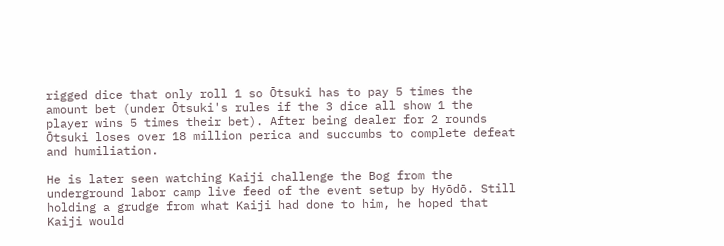rigged dice that only roll 1 so Ōtsuki has to pay 5 times the amount bet (under Ōtsuki's rules if the 3 dice all show 1 the player wins 5 times their bet). After being dealer for 2 rounds Ōtsuki loses over 18 million perica and succumbs to complete defeat and humiliation.

He is later seen watching Kaiji challenge the Bog from the underground labor camp live feed of the event setup by Hyōdō. Still holding a grudge from what Kaiji had done to him, he hoped that Kaiji would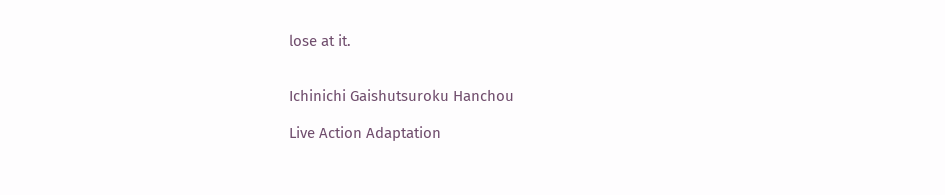lose at it.


Ichinichi Gaishutsuroku Hanchou

Live Action Adaptation